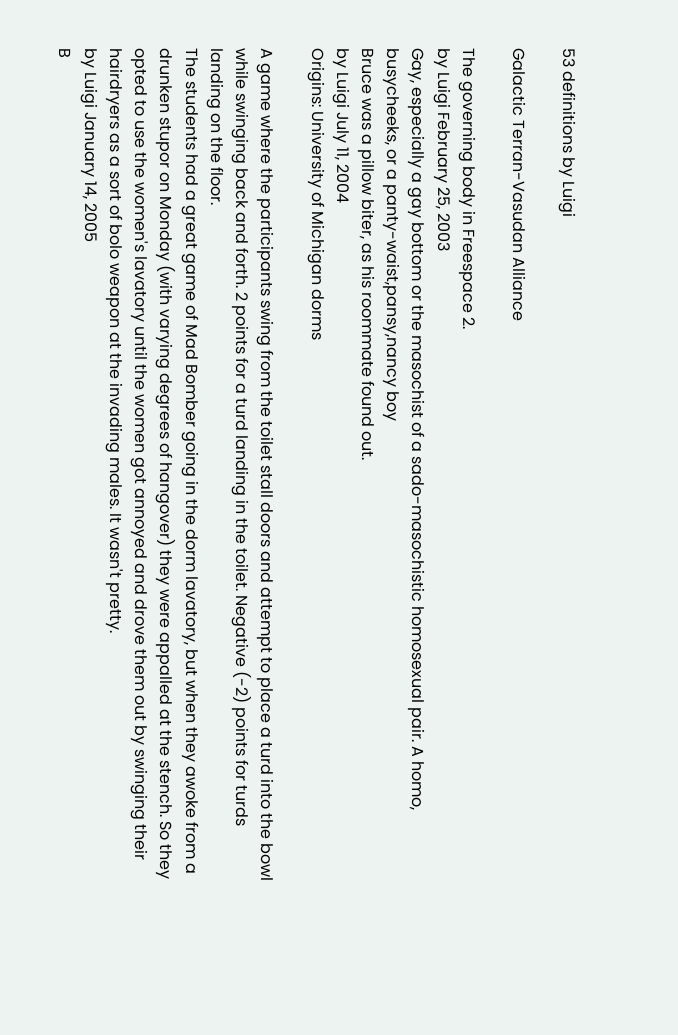53 definitions by Luigi

Galactic Terran-Vasudan Alliance

The governing body in Freespace 2.
by Luigi February 25, 2003
Gay, especially a gay bottom or the masochist of a sado-masochistic homosexual pair. A homo, busycheeks, or a panty-waist,pansy,nancy boy
Bruce was a pillow biter, as his roommate found out.
by Luigi July 11, 2004
Origins: University of Michigan dorms

A game where the participants swing from the toilet stall doors and attempt to place a turd into the bowl while swinging back and forth. 2 points for a turd landing in the toilet. Negative (-2) points for turds landing on the floor.
The students had a great game of Mad Bomber going in the dorm lavatory, but when they awoke from a drunken stupor on Monday (with varying degrees of hangover) they were appalled at the stench. So they opted to use the women's lavatory until the women got annoyed and drove them out by swinging their hairdryers as a sort of bolo weapon at the invading males. It wasn't pretty.
by Luigi January 14, 2005
B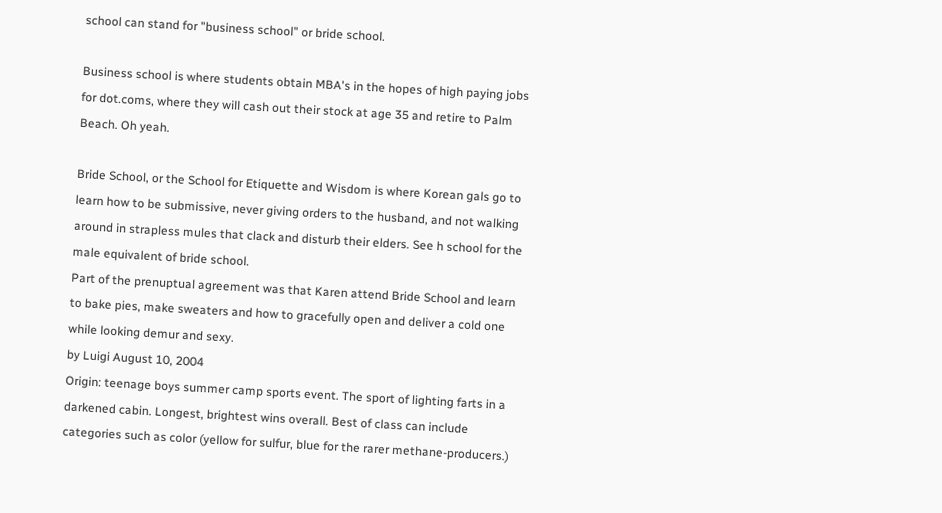school can stand for "business school" or bride school.

Business school is where students obtain MBA's in the hopes of high paying jobs for dot.coms, where they will cash out their stock at age 35 and retire to Palm Beach. Oh yeah.

Bride School, or the School for Etiquette and Wisdom is where Korean gals go to learn how to be submissive, never giving orders to the husband, and not walking around in strapless mules that clack and disturb their elders. See h school for the male equivalent of bride school.
Part of the prenuptual agreement was that Karen attend Bride School and learn to bake pies, make sweaters and how to gracefully open and deliver a cold one while looking demur and sexy.
by Luigi August 10, 2004
Origin: teenage boys summer camp sports event. The sport of lighting farts in a darkened cabin. Longest, brightest wins overall. Best of class can include categories such as color (yellow for sulfur, blue for the rarer methane-producers.)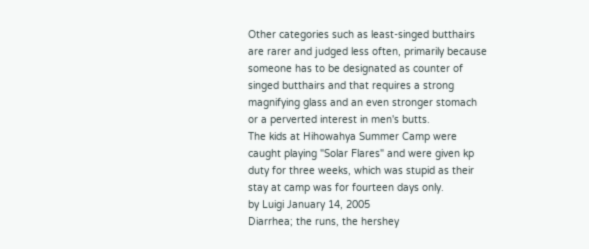Other categories such as least-singed butthairs are rarer and judged less often, primarily because someone has to be designated as counter of singed butthairs and that requires a strong magnifying glass and an even stronger stomach or a perverted interest in men's butts.
The kids at Hihowahya Summer Camp were caught playing "Solar Flares" and were given kp duty for three weeks, which was stupid as their stay at camp was for fourteen days only.
by Luigi January 14, 2005
Diarrhea; the runs, the hershey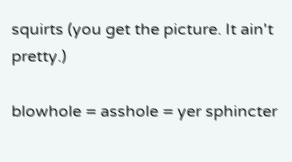squirts (you get the picture. It ain't pretty.)

blowhole = asshole = yer sphincter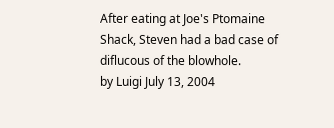After eating at Joe's Ptomaine Shack, Steven had a bad case of diflucous of the blowhole.
by Luigi July 13, 2004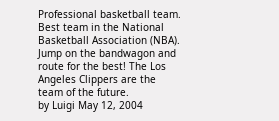Professional basketball team. Best team in the National Basketball Association (NBA).
Jump on the bandwagon and route for the best! The Los Angeles Clippers are the team of the future.
by Luigi May 12, 2004